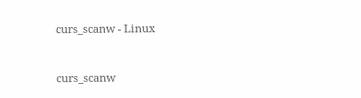curs_scanw - Linux


curs_scanw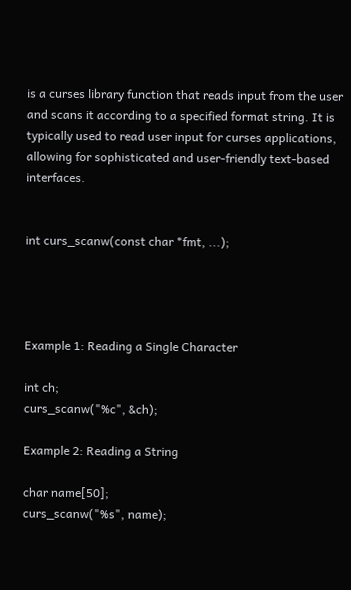is a curses library function that reads input from the user and scans it according to a specified format string. It is typically used to read user input for curses applications, allowing for sophisticated and user-friendly text-based interfaces.


int curs_scanw(const char *fmt, ...);




Example 1: Reading a Single Character

int ch;
curs_scanw("%c", &ch);

Example 2: Reading a String

char name[50];
curs_scanw("%s", name);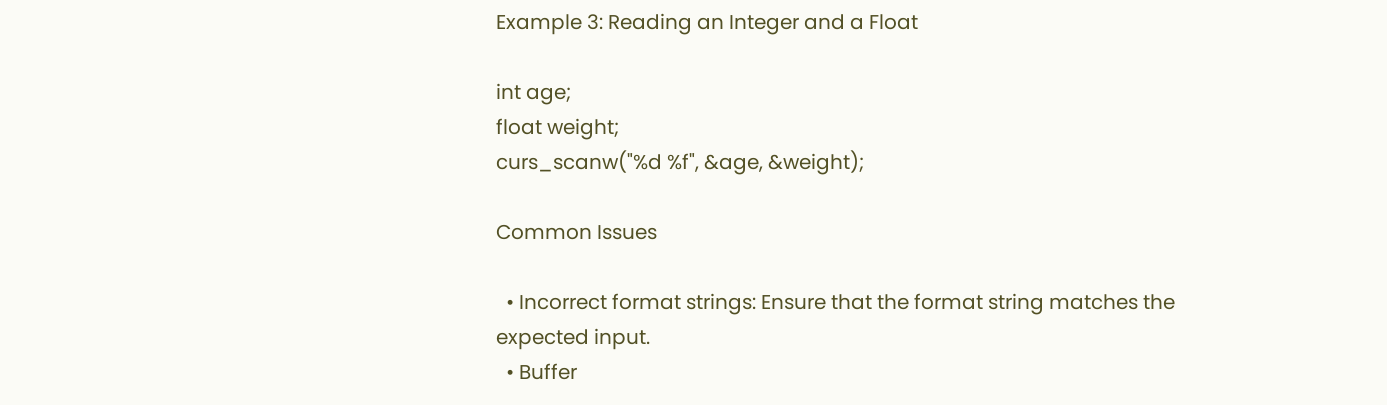Example 3: Reading an Integer and a Float

int age;
float weight;
curs_scanw("%d %f", &age, &weight);

Common Issues

  • Incorrect format strings: Ensure that the format string matches the expected input.
  • Buffer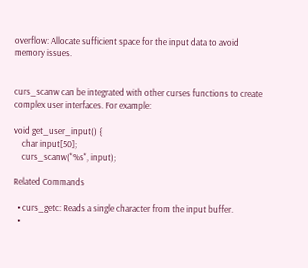overflow: Allocate sufficient space for the input data to avoid memory issues.


curs_scanw can be integrated with other curses functions to create complex user interfaces. For example:

void get_user_input() {
    char input[50];
    curs_scanw("%s", input);

Related Commands

  • curs_getc: Reads a single character from the input buffer.
  •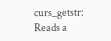curs_getstr: Reads a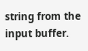string from the input buffer.